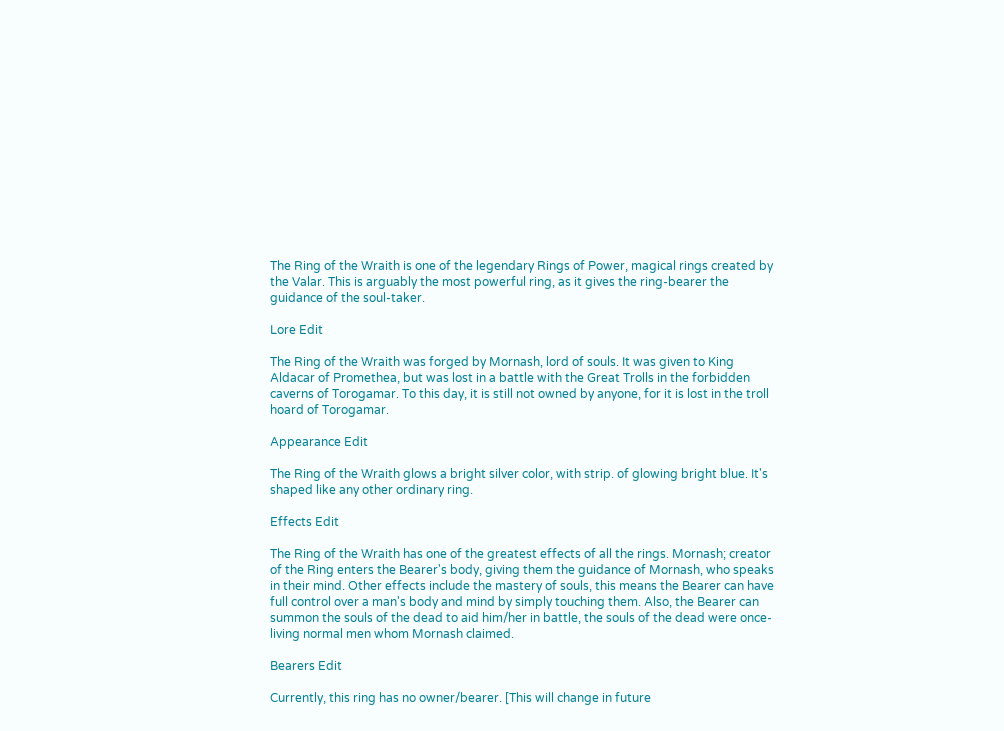The Ring of the Wraith is one of the legendary Rings of Power, magical rings created by the Valar. This is arguably the most powerful ring, as it gives the ring-bearer the guidance of the soul-taker.

Lore Edit

The Ring of the Wraith was forged by Mornash, lord of souls. It was given to King Aldacar of Promethea, but was lost in a battle with the Great Trolls in the forbidden caverns of Torogamar. To this day, it is still not owned by anyone, for it is lost in the troll hoard of Torogamar.

Appearance Edit

The Ring of the Wraith glows a bright silver color, with strip. of glowing bright blue. It's shaped like any other ordinary ring.

Effects Edit

The Ring of the Wraith has one of the greatest effects of all the rings. Mornash; creator of the Ring enters the Bearer's body, giving them the guidance of Mornash, who speaks in their mind. Other effects include the mastery of souls, this means the Bearer can have full control over a man's body and mind by simply touching them. Also, the Bearer can summon the souls of the dead to aid him/her in battle, the souls of the dead were once-living normal men whom Mornash claimed.

Bearers Edit

Currently, this ring has no owner/bearer. [This will change in future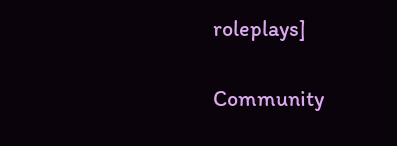roleplays]

Community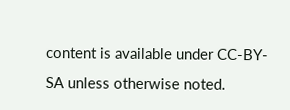content is available under CC-BY-SA unless otherwise noted.